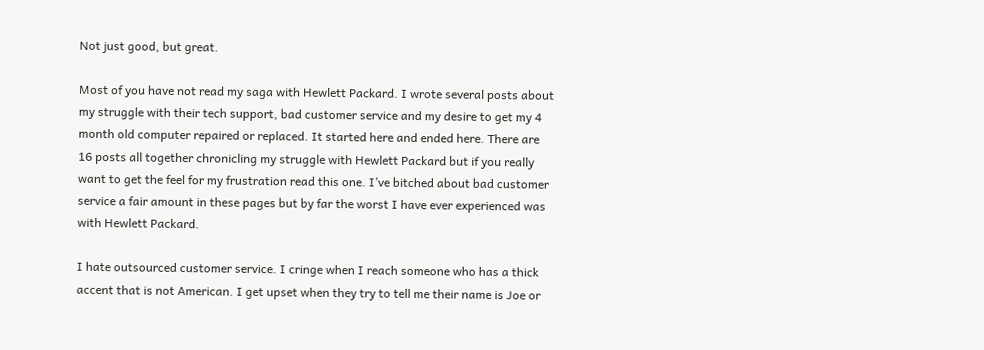Not just good, but great.

Most of you have not read my saga with Hewlett Packard. I wrote several posts about my struggle with their tech support, bad customer service and my desire to get my 4 month old computer repaired or replaced. It started here and ended here. There are 16 posts all together chronicling my struggle with Hewlett Packard but if you really want to get the feel for my frustration read this one. I’ve bitched about bad customer service a fair amount in these pages but by far the worst I have ever experienced was with Hewlett Packard.

I hate outsourced customer service. I cringe when I reach someone who has a thick accent that is not American. I get upset when they try to tell me their name is Joe or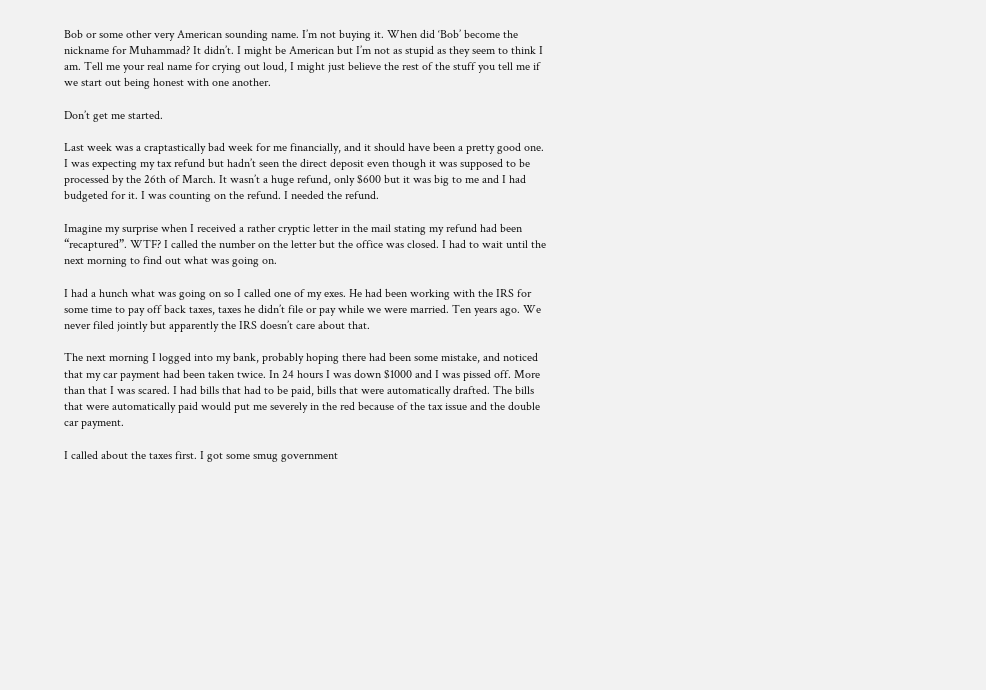Bob or some other very American sounding name. I’m not buying it. When did ‘Bob’ become the nickname for Muhammad? It didn’t. I might be American but I’m not as stupid as they seem to think I am. Tell me your real name for crying out loud, I might just believe the rest of the stuff you tell me if we start out being honest with one another.

Don’t get me started.

Last week was a craptastically bad week for me financially, and it should have been a pretty good one. I was expecting my tax refund but hadn’t seen the direct deposit even though it was supposed to be processed by the 26th of March. It wasn’t a huge refund, only $600 but it was big to me and I had budgeted for it. I was counting on the refund. I needed the refund.

Imagine my surprise when I received a rather cryptic letter in the mail stating my refund had been “recaptured”. WTF? I called the number on the letter but the office was closed. I had to wait until the next morning to find out what was going on.

I had a hunch what was going on so I called one of my exes. He had been working with the IRS for some time to pay off back taxes, taxes he didn’t file or pay while we were married. Ten years ago. We never filed jointly but apparently the IRS doesn’t care about that.

The next morning I logged into my bank, probably hoping there had been some mistake, and noticed that my car payment had been taken twice. In 24 hours I was down $1000 and I was pissed off. More than that I was scared. I had bills that had to be paid, bills that were automatically drafted. The bills that were automatically paid would put me severely in the red because of the tax issue and the double car payment.

I called about the taxes first. I got some smug government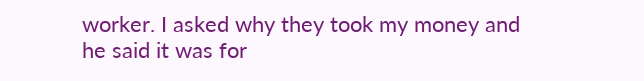worker. I asked why they took my money and he said it was for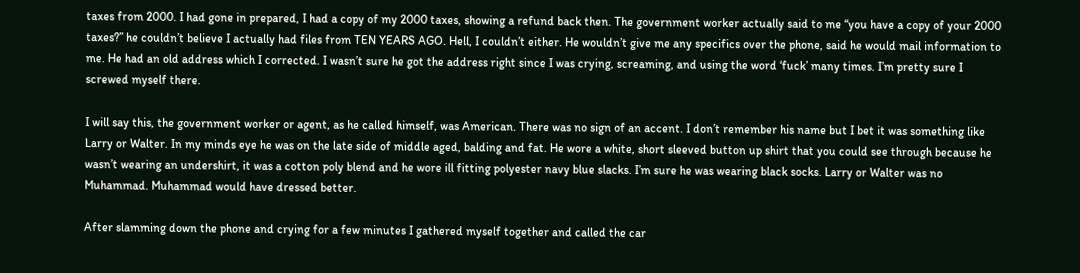taxes from 2000. I had gone in prepared, I had a copy of my 2000 taxes, showing a refund back then. The government worker actually said to me “you have a copy of your 2000 taxes?” he couldn’t believe I actually had files from TEN YEARS AGO. Hell, I couldn’t either. He wouldn’t give me any specifics over the phone, said he would mail information to me. He had an old address which I corrected. I wasn’t sure he got the address right since I was crying, screaming, and using the word ‘fuck’ many times. I’m pretty sure I screwed myself there.

I will say this, the government worker or agent, as he called himself, was American. There was no sign of an accent. I don’t remember his name but I bet it was something like Larry or Walter. In my minds eye he was on the late side of middle aged, balding and fat. He wore a white, short sleeved button up shirt that you could see through because he wasn’t wearing an undershirt, it was a cotton poly blend and he wore ill fitting polyester navy blue slacks. I’m sure he was wearing black socks. Larry or Walter was no Muhammad. Muhammad would have dressed better.

After slamming down the phone and crying for a few minutes I gathered myself together and called the car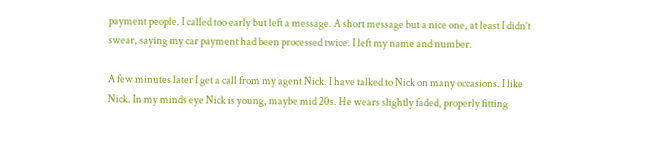payment people. I called too early but left a message. A short message but a nice one, at least I didn’t swear, saying my car payment had been processed twice. I left my name and number.

A few minutes later I get a call from my agent Nick. I have talked to Nick on many occasions. I like Nick. In my minds eye Nick is young, maybe mid 20s. He wears slightly faded, properly fitting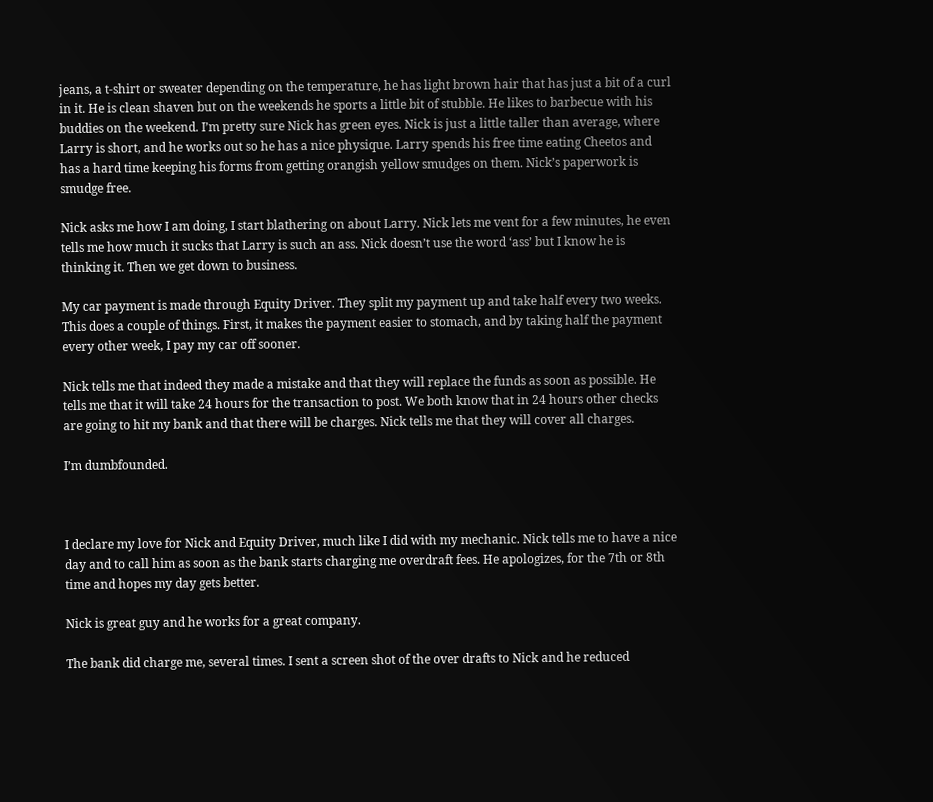jeans, a t-shirt or sweater depending on the temperature, he has light brown hair that has just a bit of a curl in it. He is clean shaven but on the weekends he sports a little bit of stubble. He likes to barbecue with his buddies on the weekend. I’m pretty sure Nick has green eyes. Nick is just a little taller than average, where Larry is short, and he works out so he has a nice physique. Larry spends his free time eating Cheetos and has a hard time keeping his forms from getting orangish yellow smudges on them. Nick’s paperwork is smudge free.

Nick asks me how I am doing, I start blathering on about Larry. Nick lets me vent for a few minutes, he even tells me how much it sucks that Larry is such an ass. Nick doesn’t use the word ‘ass’ but I know he is thinking it. Then we get down to business.

My car payment is made through Equity Driver. They split my payment up and take half every two weeks. This does a couple of things. First, it makes the payment easier to stomach, and by taking half the payment every other week, I pay my car off sooner.

Nick tells me that indeed they made a mistake and that they will replace the funds as soon as possible. He tells me that it will take 24 hours for the transaction to post. We both know that in 24 hours other checks are going to hit my bank and that there will be charges. Nick tells me that they will cover all charges.

I’m dumbfounded.



I declare my love for Nick and Equity Driver, much like I did with my mechanic. Nick tells me to have a nice day and to call him as soon as the bank starts charging me overdraft fees. He apologizes, for the 7th or 8th time and hopes my day gets better.

Nick is great guy and he works for a great company.

The bank did charge me, several times. I sent a screen shot of the over drafts to Nick and he reduced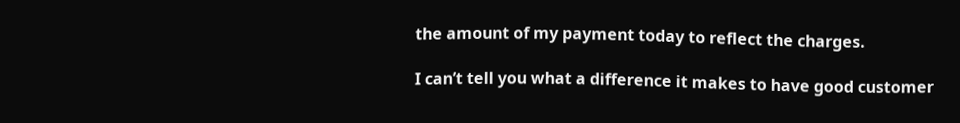the amount of my payment today to reflect the charges.

I can’t tell you what a difference it makes to have good customer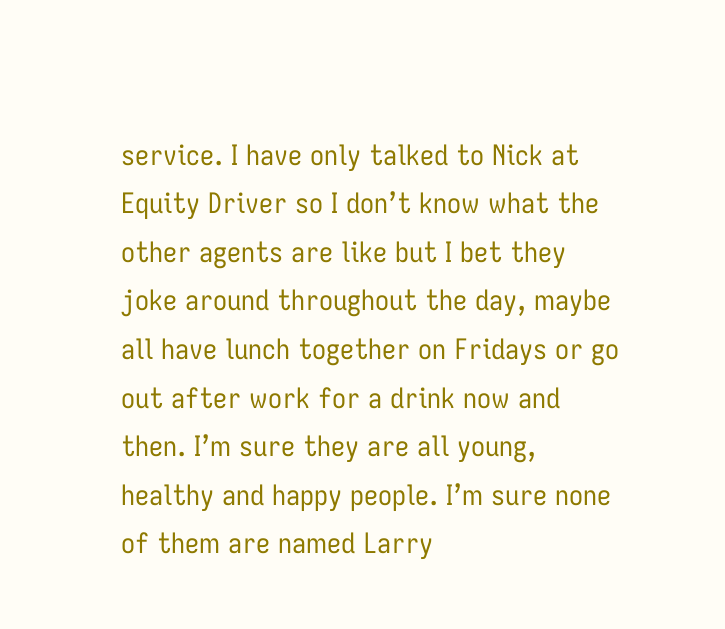service. I have only talked to Nick at Equity Driver so I don’t know what the other agents are like but I bet they joke around throughout the day, maybe all have lunch together on Fridays or go out after work for a drink now and then. I’m sure they are all young, healthy and happy people. I’m sure none of them are named Larry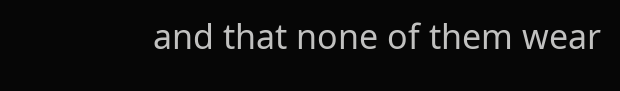and that none of them wear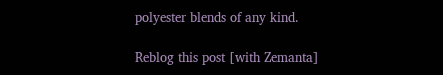polyester blends of any kind.

Reblog this post [with Zemanta]